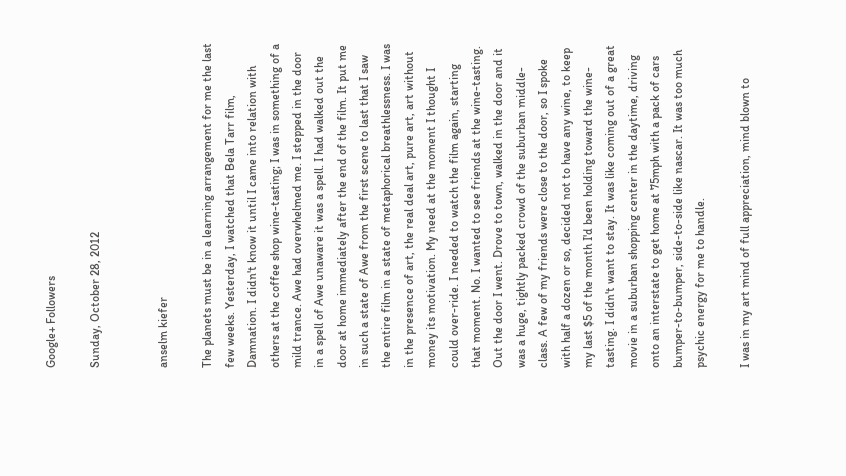Google+ Followers

Sunday, October 28, 2012


anselm kiefer

The planets must be in a learning arrangement for me the last few weeks. Yesterday, I watched that Bela Tarr film, Damnation. I didn't know it until I came into relation with others at the coffee shop wine-tasting; I was in something of a mild trance. Awe had overwhelmed me. I stepped in the door in a spell of Awe unaware it was a spell. I had walked out the door at home immediately after the end of the film. It put me in such a state of Awe from the first scene to last that I saw the entire film in a state of metaphorical breathlessness. I was in the presence of art, the real deal art, pure art, art without money its motivation. My need at the moment I thought I could over-ride. I needed to watch the film again, starting that moment. No. I wanted to see friends at the wine-tasting. Out the door I went. Drove to town, walked in the door and it was a huge, tightly packed crowd of the suburban middle-class. A few of my friends were close to the door, so I spoke with half a dozen or so, decided not to have any wine, to keep my last $5 of the month I'd been holding toward the wine-tasting. I didn't want to stay. It was like coming out of a great movie in a suburban shopping center in the daytime, driving onto an interstate to get home at 75mph with a pack of cars bumper-to-bumper, side-to-side like nascar. It was too much psychic energy for me to handle.

I was in my art mind of full appreciation, mind blown to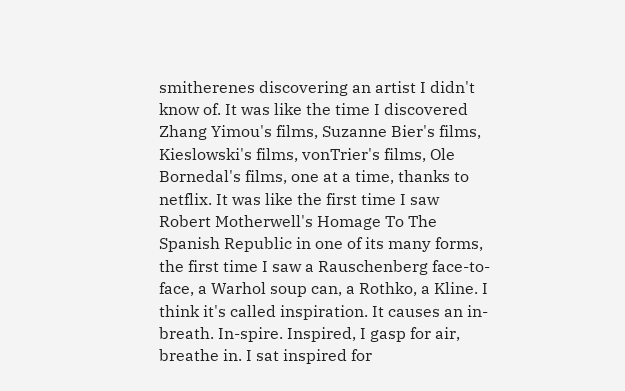smitherenes discovering an artist I didn't know of. It was like the time I discovered Zhang Yimou's films, Suzanne Bier's films, Kieslowski's films, vonTrier's films, Ole Bornedal's films, one at a time, thanks to netflix. It was like the first time I saw Robert Motherwell's Homage To The Spanish Republic in one of its many forms, the first time I saw a Rauschenberg face-to-face, a Warhol soup can, a Rothko, a Kline. I think it's called inspiration. It causes an in-breath. In-spire. Inspired, I gasp for air, breathe in. I sat inspired for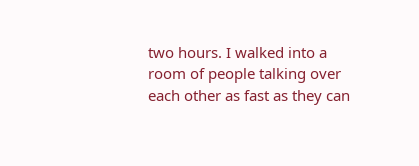two hours. I walked into a room of people talking over each other as fast as they can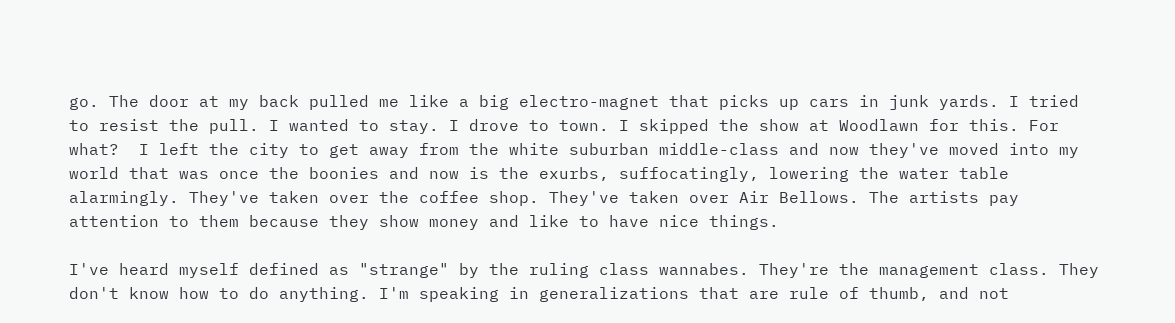go. The door at my back pulled me like a big electro-magnet that picks up cars in junk yards. I tried to resist the pull. I wanted to stay. I drove to town. I skipped the show at Woodlawn for this. For what?  I left the city to get away from the white suburban middle-class and now they've moved into my world that was once the boonies and now is the exurbs, suffocatingly, lowering the water table alarmingly. They've taken over the coffee shop. They've taken over Air Bellows. The artists pay attention to them because they show money and like to have nice things.

I've heard myself defined as "strange" by the ruling class wannabes. They're the management class. They don't know how to do anything. I'm speaking in generalizations that are rule of thumb, and not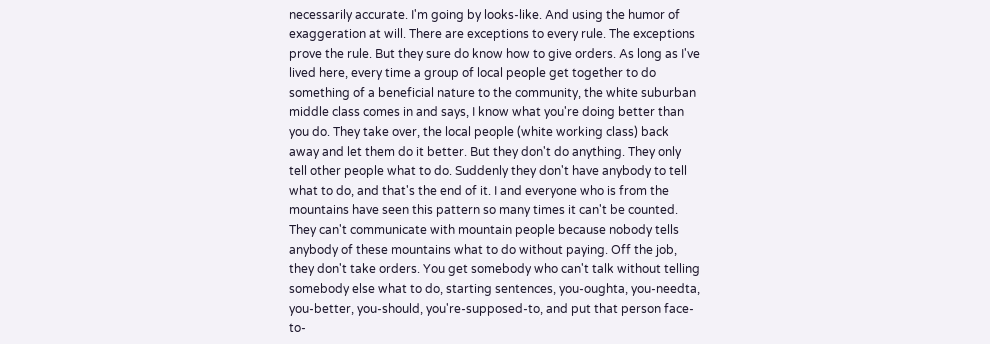necessarily accurate. I'm going by looks-like. And using the humor of exaggeration at will. There are exceptions to every rule. The exceptions prove the rule. But they sure do know how to give orders. As long as I've lived here, every time a group of local people get together to do something of a beneficial nature to the community, the white suburban middle class comes in and says, I know what you're doing better than you do. They take over, the local people (white working class) back away and let them do it better. But they don't do anything. They only tell other people what to do. Suddenly they don't have anybody to tell what to do, and that's the end of it. I and everyone who is from the mountains have seen this pattern so many times it can't be counted. They can't communicate with mountain people because nobody tells anybody of these mountains what to do without paying. Off the job, they don't take orders. You get somebody who can't talk without telling somebody else what to do, starting sentences, you-oughta, you-needta, you-better, you-should, you're-supposed-to, and put that person face-to-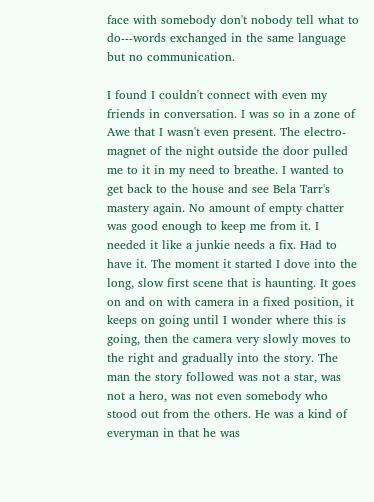face with somebody don't nobody tell what to do---words exchanged in the same language but no communication.

I found I couldn't connect with even my friends in conversation. I was so in a zone of Awe that I wasn't even present. The electro-magnet of the night outside the door pulled me to it in my need to breathe. I wanted to get back to the house and see Bela Tarr's mastery again. No amount of empty chatter was good enough to keep me from it. I needed it like a junkie needs a fix. Had to have it. The moment it started I dove into the long, slow first scene that is haunting. It goes on and on with camera in a fixed position, it keeps on going until I wonder where this is going, then the camera very slowly moves to the right and gradually into the story. The man the story followed was not a star, was not a hero, was not even somebody who stood out from the others. He was a kind of everyman in that he was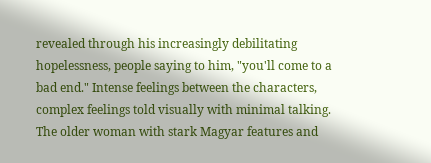revealed through his increasingly debilitating hopelessness, people saying to him, "you'll come to a bad end." Intense feelings between the characters, complex feelings told visually with minimal talking. The older woman with stark Magyar features and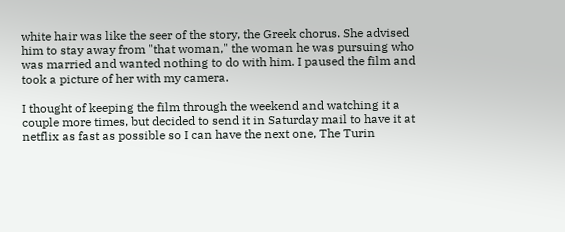white hair was like the seer of the story, the Greek chorus. She advised him to stay away from "that woman," the woman he was pursuing who was married and wanted nothing to do with him. I paused the film and took a picture of her with my camera.

I thought of keeping the film through the weekend and watching it a couple more times, but decided to send it in Saturday mail to have it at netflix as fast as possible so I can have the next one, The Turin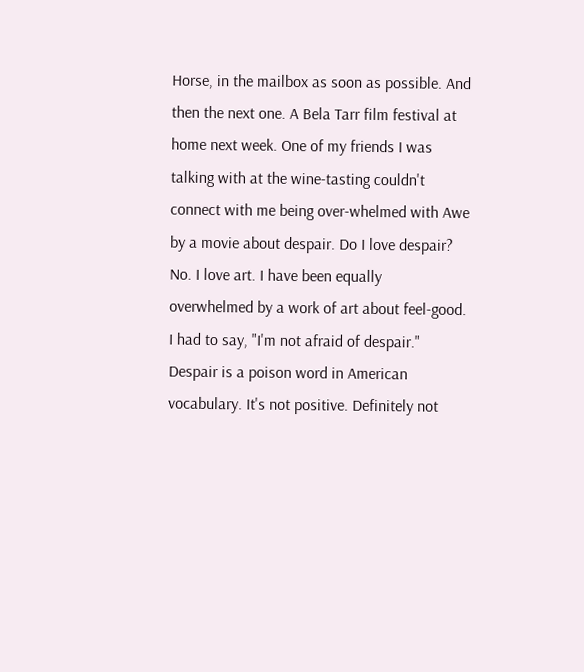Horse, in the mailbox as soon as possible. And then the next one. A Bela Tarr film festival at home next week. One of my friends I was talking with at the wine-tasting couldn't connect with me being over-whelmed with Awe by a movie about despair. Do I love despair? No. I love art. I have been equally overwhelmed by a work of art about feel-good. I had to say, "I'm not afraid of despair." Despair is a poison word in American vocabulary. It's not positive. Definitely not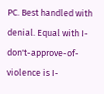PC. Best handled with denial. Equal with I-don't-approve-of-violence is I-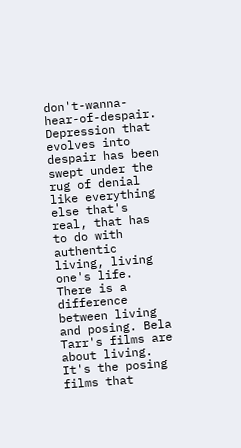don't-wanna-hear-of-despair. Depression that evolves into despair has been swept under the rug of denial like everything else that's real, that has to do with authentic living, living one's life. There is a difference between living and posing. Bela Tarr's films are about living. It's the posing films that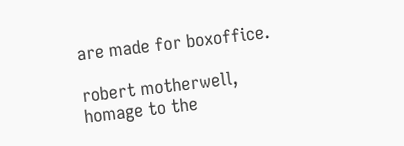are made for boxoffice.

robert motherwell,
homage to the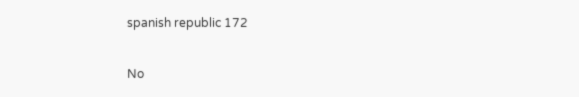spanish republic 172

No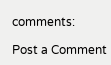comments:

Post a Comment